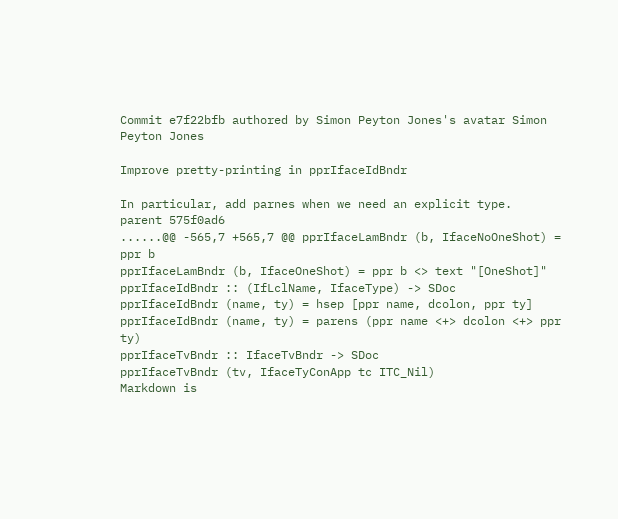Commit e7f22bfb authored by Simon Peyton Jones's avatar Simon Peyton Jones

Improve pretty-printing in pprIfaceIdBndr

In particular, add parnes when we need an explicit type.
parent 575f0ad6
......@@ -565,7 +565,7 @@ pprIfaceLamBndr (b, IfaceNoOneShot) = ppr b
pprIfaceLamBndr (b, IfaceOneShot) = ppr b <> text "[OneShot]"
pprIfaceIdBndr :: (IfLclName, IfaceType) -> SDoc
pprIfaceIdBndr (name, ty) = hsep [ppr name, dcolon, ppr ty]
pprIfaceIdBndr (name, ty) = parens (ppr name <+> dcolon <+> ppr ty)
pprIfaceTvBndr :: IfaceTvBndr -> SDoc
pprIfaceTvBndr (tv, IfaceTyConApp tc ITC_Nil)
Markdown is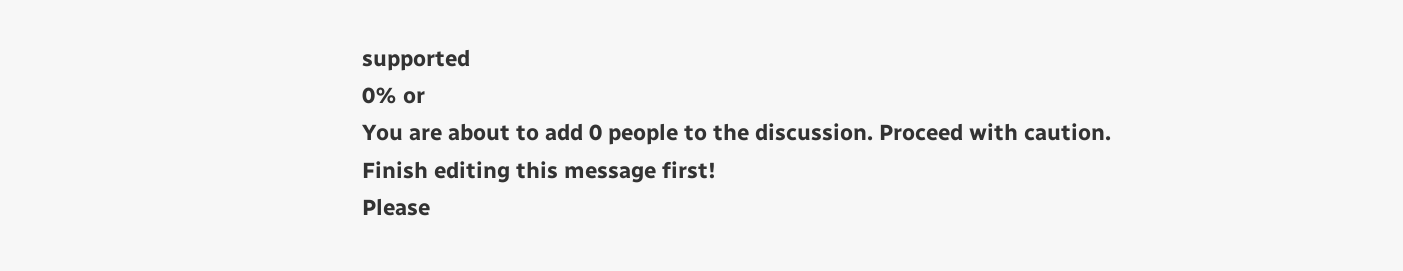supported
0% or
You are about to add 0 people to the discussion. Proceed with caution.
Finish editing this message first!
Please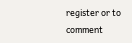register or to comment